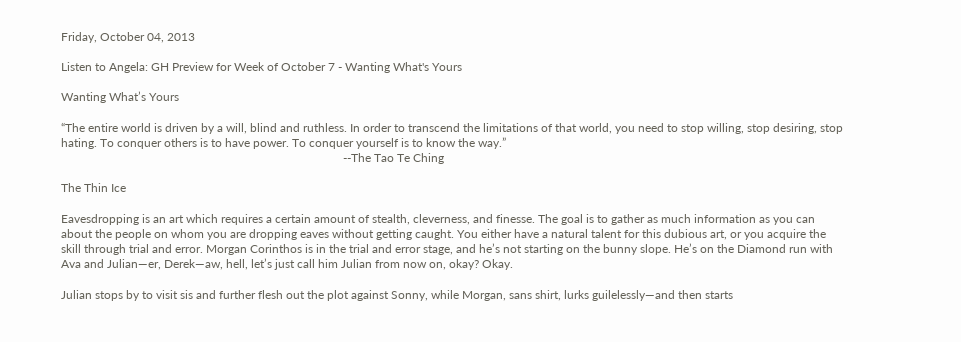Friday, October 04, 2013

Listen to Angela: GH Preview for Week of October 7 - Wanting What's Yours

Wanting What’s Yours

“The entire world is driven by a will, blind and ruthless. In order to transcend the limitations of that world, you need to stop willing, stop desiring, stop hating. To conquer others is to have power. To conquer yourself is to know the way.”
                                                                                              --The Tao Te Ching

The Thin Ice

Eavesdropping is an art which requires a certain amount of stealth, cleverness, and finesse. The goal is to gather as much information as you can about the people on whom you are dropping eaves without getting caught. You either have a natural talent for this dubious art, or you acquire the skill through trial and error. Morgan Corinthos is in the trial and error stage, and he’s not starting on the bunny slope. He’s on the Diamond run with Ava and Julian—er, Derek—aw, hell, let’s just call him Julian from now on, okay? Okay.

Julian stops by to visit sis and further flesh out the plot against Sonny, while Morgan, sans shirt, lurks guilelessly—and then starts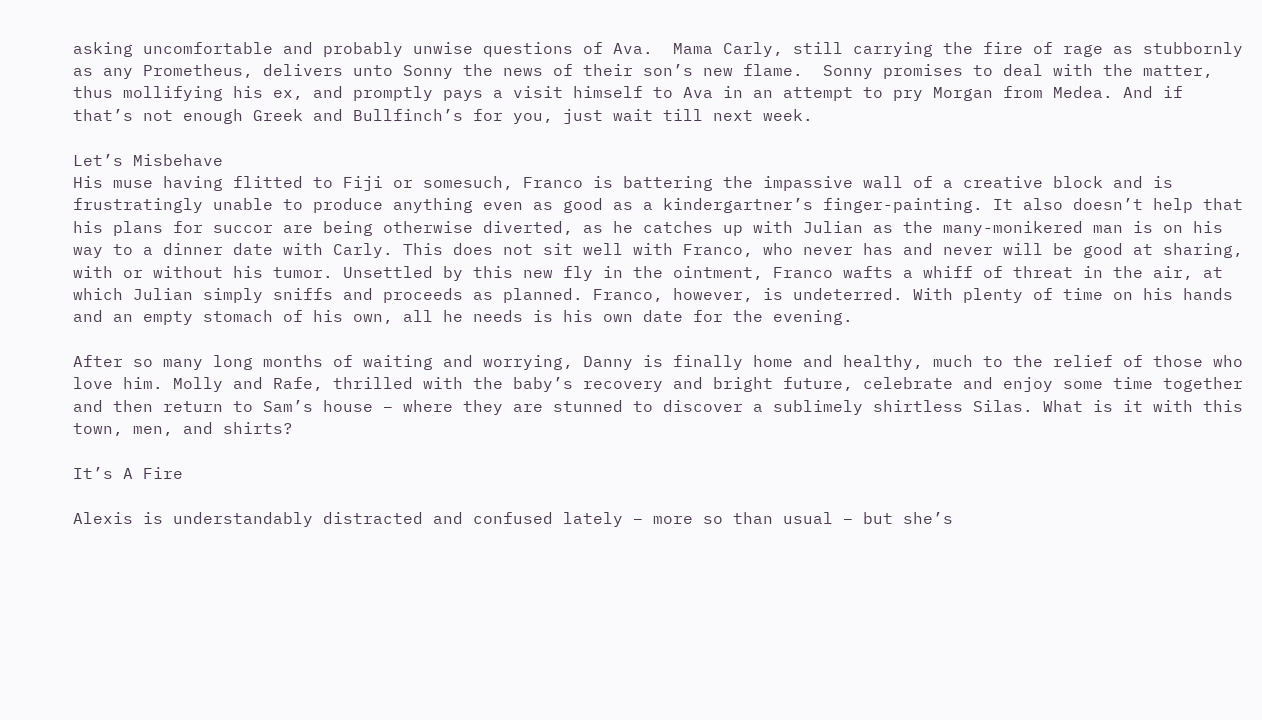asking uncomfortable and probably unwise questions of Ava.  Mama Carly, still carrying the fire of rage as stubbornly as any Prometheus, delivers unto Sonny the news of their son’s new flame.  Sonny promises to deal with the matter, thus mollifying his ex, and promptly pays a visit himself to Ava in an attempt to pry Morgan from Medea. And if that’s not enough Greek and Bullfinch’s for you, just wait till next week.

Let’s Misbehave
His muse having flitted to Fiji or somesuch, Franco is battering the impassive wall of a creative block and is frustratingly unable to produce anything even as good as a kindergartner’s finger-painting. It also doesn’t help that his plans for succor are being otherwise diverted, as he catches up with Julian as the many-monikered man is on his way to a dinner date with Carly. This does not sit well with Franco, who never has and never will be good at sharing, with or without his tumor. Unsettled by this new fly in the ointment, Franco wafts a whiff of threat in the air, at which Julian simply sniffs and proceeds as planned. Franco, however, is undeterred. With plenty of time on his hands and an empty stomach of his own, all he needs is his own date for the evening.

After so many long months of waiting and worrying, Danny is finally home and healthy, much to the relief of those who love him. Molly and Rafe, thrilled with the baby’s recovery and bright future, celebrate and enjoy some time together and then return to Sam’s house – where they are stunned to discover a sublimely shirtless Silas. What is it with this town, men, and shirts?

It’s A Fire

Alexis is understandably distracted and confused lately – more so than usual – but she’s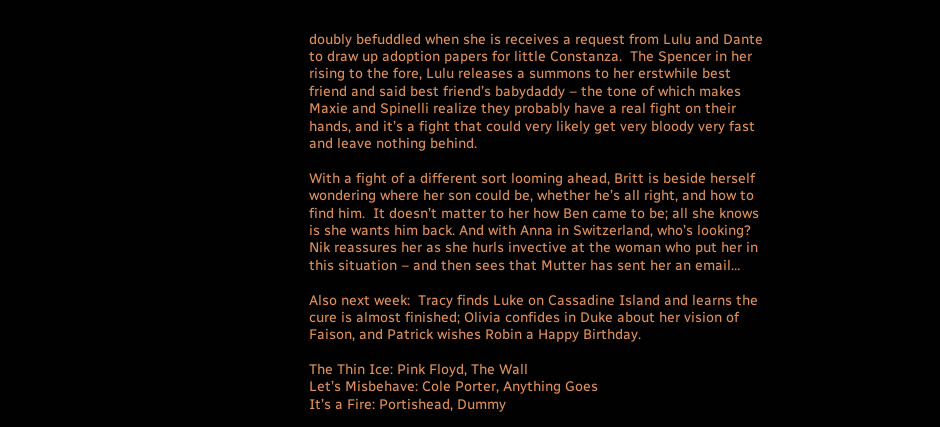doubly befuddled when she is receives a request from Lulu and Dante to draw up adoption papers for little Constanza.  The Spencer in her rising to the fore, Lulu releases a summons to her erstwhile best friend and said best friend’s babydaddy – the tone of which makes Maxie and Spinelli realize they probably have a real fight on their hands, and it’s a fight that could very likely get very bloody very fast and leave nothing behind.

With a fight of a different sort looming ahead, Britt is beside herself wondering where her son could be, whether he’s all right, and how to find him.  It doesn’t matter to her how Ben came to be; all she knows is she wants him back. And with Anna in Switzerland, who’s looking? Nik reassures her as she hurls invective at the woman who put her in this situation – and then sees that Mutter has sent her an email…

Also next week:  Tracy finds Luke on Cassadine Island and learns the cure is almost finished; Olivia confides in Duke about her vision of Faison, and Patrick wishes Robin a Happy Birthday.

The Thin Ice: Pink Floyd, The Wall
Let’s Misbehave: Cole Porter, Anything Goes
It’s a Fire: Portishead, Dummy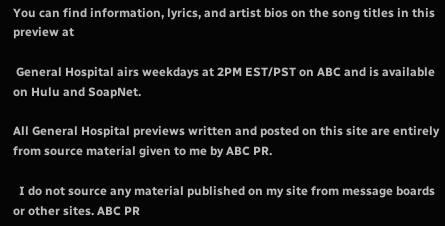You can find information, lyrics, and artist bios on the song titles in this preview at

 General Hospital airs weekdays at 2PM EST/PST on ABC and is available on Hulu and SoapNet.

All General Hospital previews written and posted on this site are entirely from source material given to me by ABC PR.

  I do not source any material published on my site from message boards or other sites. ABC PR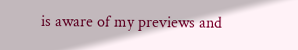is aware of my previews and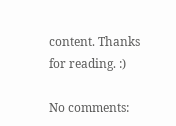content. Thanks for reading. :)

No comments: